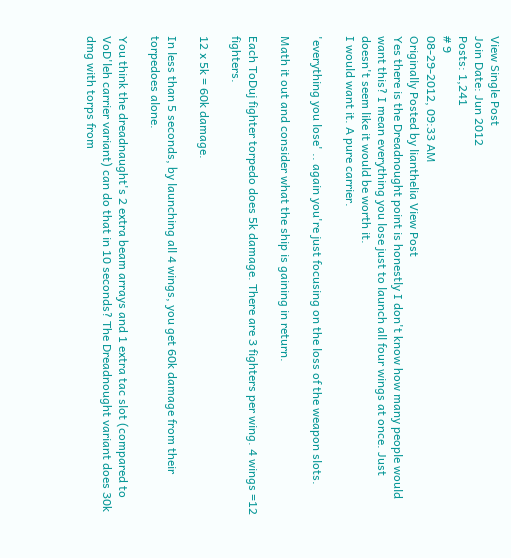View Single Post
Join Date: Jun 2012
Posts: 1,241
# 9
08-29-2012, 09:33 AM
Originally Posted by lianthelia View Post
Yes there is the Dreadnought point is honestly I don't know how many people would want this? I mean everything you lose just to launch all four wings at once. Just doesn't seem like it would be worth it.
I would want it. A pure carrier.

'everything you lose' .. again you're just focusing on the loss of the weapon slots.

Math it out and consider what the ship is gaining in return.

Each ToDuj fighter torpedo does 5k damage. There are 3 fighters per wing. 4 wings =12 fighters.

12 x 5k = 60k damage.

In less than 5 seconds, by launching all 4 wings, you get 60k damage from their torpedoes alone.

You think the dreadnaught's 2 extra beam arrays and 1 extra tac slot (compared to VoD'leh carrier variant) can do that in 10 seconds? The Dreadnought variant does 30k dmg with torps from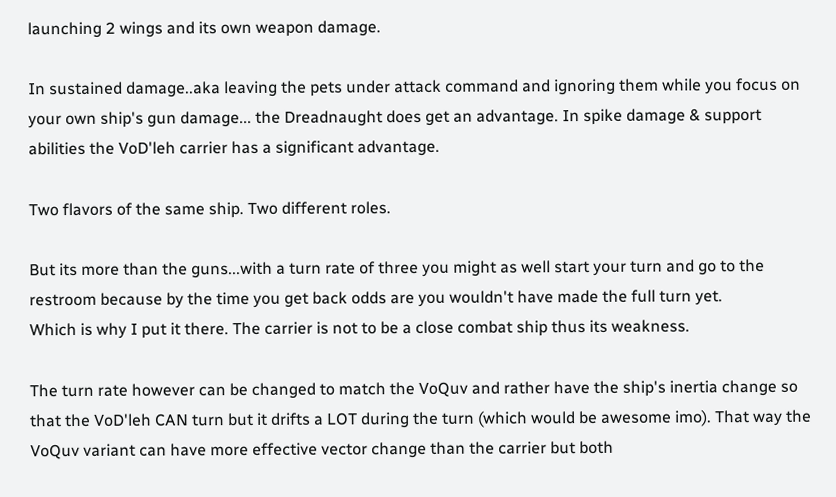launching 2 wings and its own weapon damage.

In sustained damage..aka leaving the pets under attack command and ignoring them while you focus on your own ship's gun damage... the Dreadnaught does get an advantage. In spike damage & support abilities the VoD'leh carrier has a significant advantage.

Two flavors of the same ship. Two different roles.

But its more than the guns...with a turn rate of three you might as well start your turn and go to the restroom because by the time you get back odds are you wouldn't have made the full turn yet.
Which is why I put it there. The carrier is not to be a close combat ship thus its weakness.

The turn rate however can be changed to match the VoQuv and rather have the ship's inertia change so that the VoD'leh CAN turn but it drifts a LOT during the turn (which would be awesome imo). That way the VoQuv variant can have more effective vector change than the carrier but both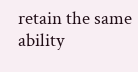retain the same ability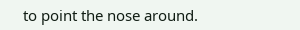to point the nose around.